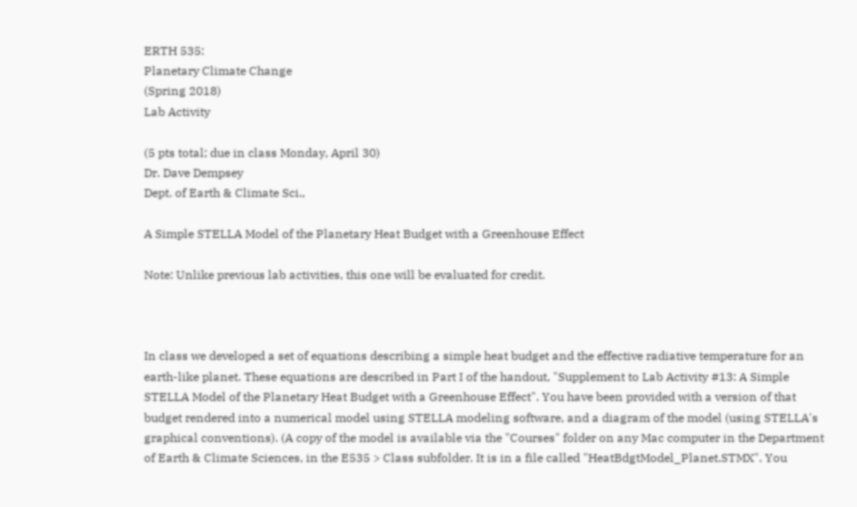ERTH 535:
Planetary Climate Change
(Spring 2018)
Lab Activity

(5 pts total; due in class Monday, April 30)
Dr. Dave Dempsey
Dept. of Earth & Climate Sci.,

A Simple STELLA Model of the Planetary Heat Budget with a Greenhouse Effect

Note: Unlike previous lab activities, this one will be evaluated for credit.



In class we developed a set of equations describing a simple heat budget and the effective radiative temperature for an earth-like planet. These equations are described in Part I of the handout, "Supplement to Lab Activity #13: A Simple STELLA Model of the Planetary Heat Budget with a Greenhouse Effect". You have been provided with a version of that budget rendered into a numerical model using STELLA modeling software, and a diagram of the model (using STELLA's graphical conventions). (A copy of the model is available via the "Courses" folder on any Mac computer in the Department of Earth & Climate Sciences, in the E535 > Class subfolder. It is in a file called "HeatBdgtModel_Planet.STMX". You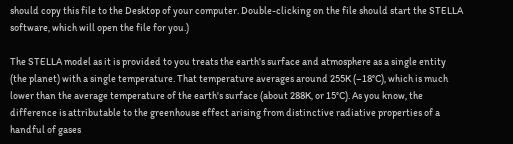should copy this file to the Desktop of your computer. Double-clicking on the file should start the STELLA software, which will open the file for you.)

The STELLA model as it is provided to you treats the earth's surface and atmosphere as a single entity (the planet) with a single temperature. That temperature averages around 255K (–18°C), which is much lower than the average temperature of the earth's surface (about 288K, or 15°C). As you know, the difference is attributable to the greenhouse effect arising from distinctive radiative properties of a handful of gases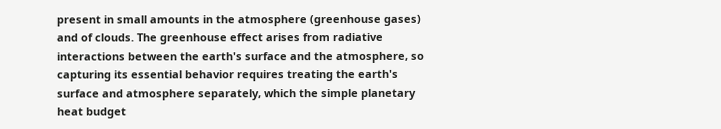present in small amounts in the atmosphere (greenhouse gases) and of clouds. The greenhouse effect arises from radiative interactions between the earth's surface and the atmosphere, so capturing its essential behavior requires treating the earth's surface and atmosphere separately, which the simple planetary heat budget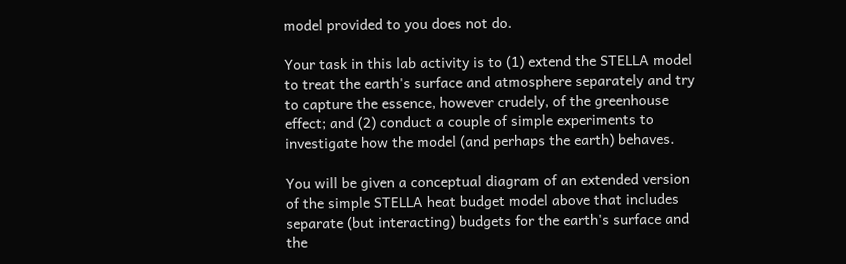model provided to you does not do.

Your task in this lab activity is to (1) extend the STELLA model to treat the earth's surface and atmosphere separately and try to capture the essence, however crudely, of the greenhouse effect; and (2) conduct a couple of simple experiments to investigate how the model (and perhaps the earth) behaves.

You will be given a conceptual diagram of an extended version of the simple STELLA heat budget model above that includes separate (but interacting) budgets for the earth's surface and the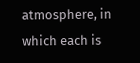atmosphere, in which each is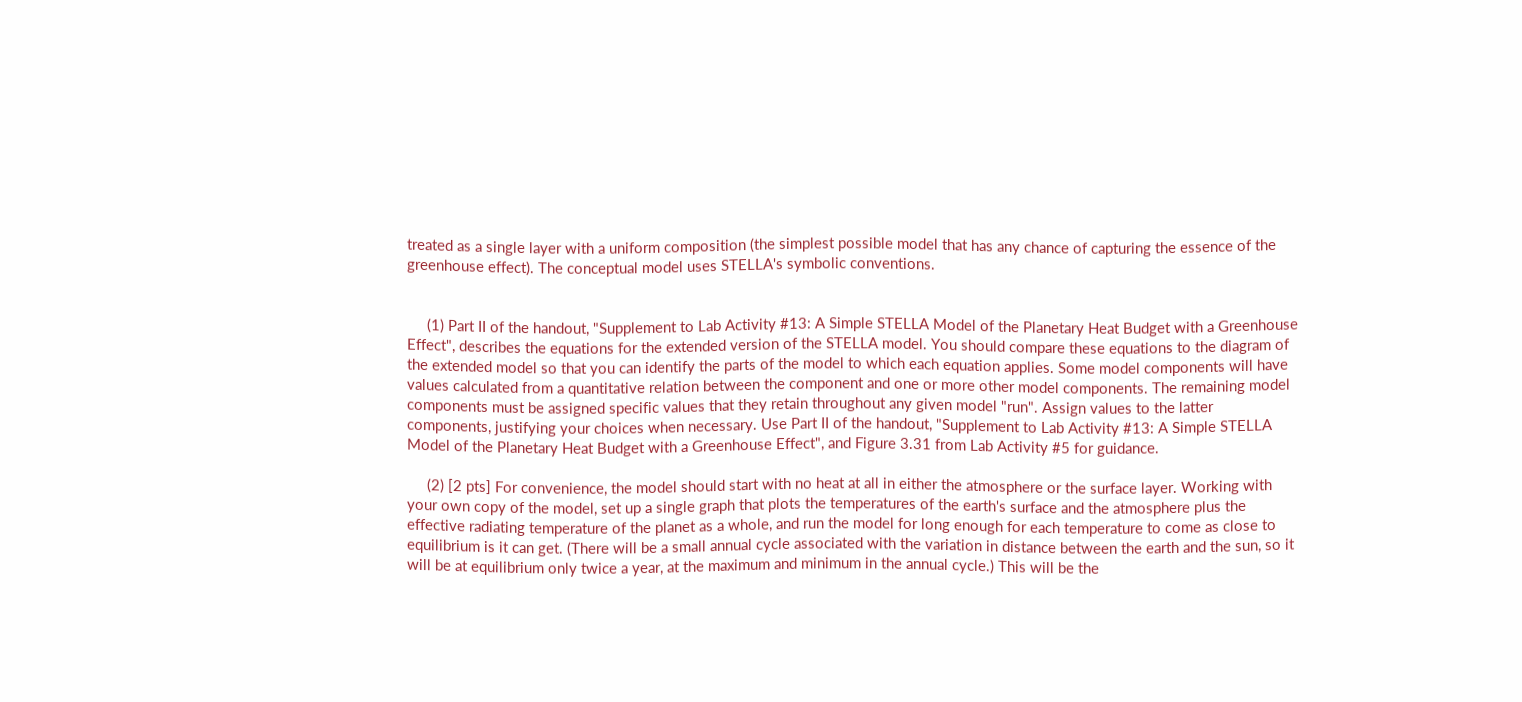treated as a single layer with a uniform composition (the simplest possible model that has any chance of capturing the essence of the greenhouse effect). The conceptual model uses STELLA's symbolic conventions.


     (1) Part II of the handout, "Supplement to Lab Activity #13: A Simple STELLA Model of the Planetary Heat Budget with a Greenhouse Effect", describes the equations for the extended version of the STELLA model. You should compare these equations to the diagram of the extended model so that you can identify the parts of the model to which each equation applies. Some model components will have values calculated from a quantitative relation between the component and one or more other model components. The remaining model components must be assigned specific values that they retain throughout any given model "run". Assign values to the latter components, justifying your choices when necessary. Use Part II of the handout, "Supplement to Lab Activity #13: A Simple STELLA Model of the Planetary Heat Budget with a Greenhouse Effect", and Figure 3.31 from Lab Activity #5 for guidance.

     (2) [2 pts] For convenience, the model should start with no heat at all in either the atmosphere or the surface layer. Working with your own copy of the model, set up a single graph that plots the temperatures of the earth's surface and the atmosphere plus the effective radiating temperature of the planet as a whole, and run the model for long enough for each temperature to come as close to equilibrium is it can get. (There will be a small annual cycle associated with the variation in distance between the earth and the sun, so it will be at equilibrium only twice a year, at the maximum and minimum in the annual cycle.) This will be the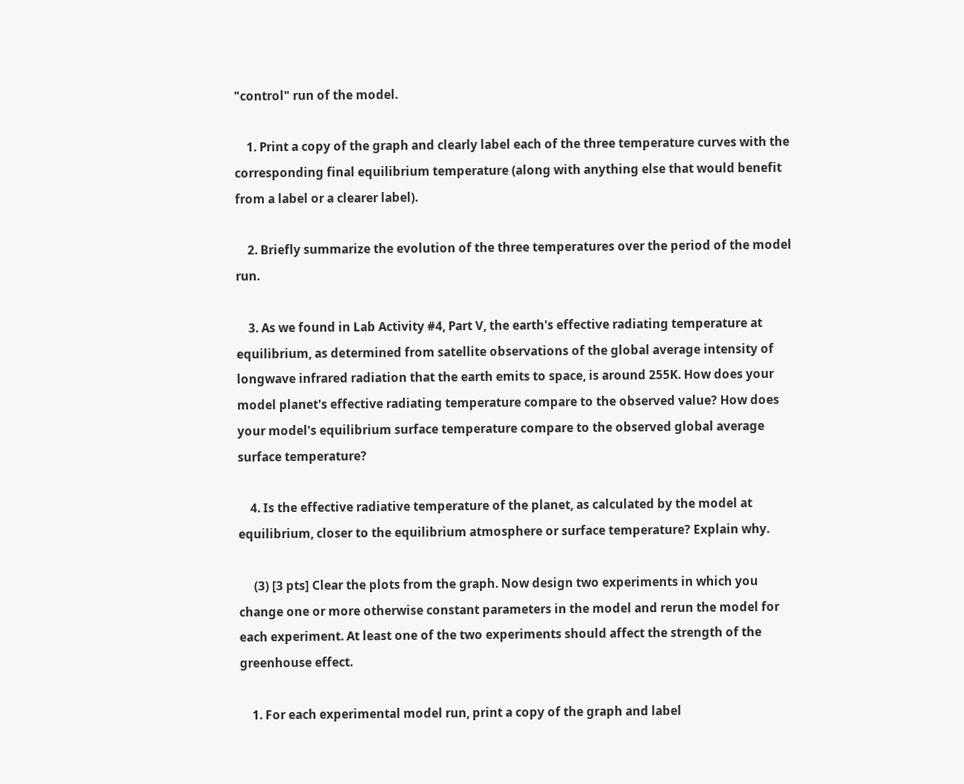"control" run of the model.

    1. Print a copy of the graph and clearly label each of the three temperature curves with the corresponding final equilibrium temperature (along with anything else that would benefit from a label or a clearer label).

    2. Briefly summarize the evolution of the three temperatures over the period of the model run.

    3. As we found in Lab Activity #4, Part V, the earth's effective radiating temperature at equilibrium, as determined from satellite observations of the global average intensity of longwave infrared radiation that the earth emits to space, is around 255K. How does your model planet's effective radiating temperature compare to the observed value? How does your model's equilibrium surface temperature compare to the observed global average surface temperature?

    4. Is the effective radiative temperature of the planet, as calculated by the model at equilibrium, closer to the equilibrium atmosphere or surface temperature? Explain why.

     (3) [3 pts] Clear the plots from the graph. Now design two experiments in which you change one or more otherwise constant parameters in the model and rerun the model for each experiment. At least one of the two experiments should affect the strength of the greenhouse effect.

    1. For each experimental model run, print a copy of the graph and label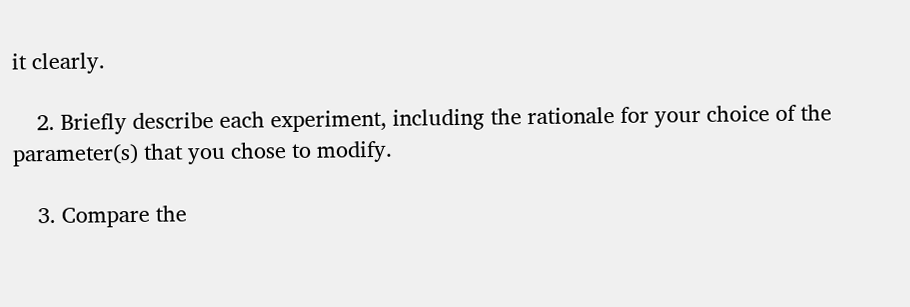it clearly.

    2. Briefly describe each experiment, including the rationale for your choice of the parameter(s) that you chose to modify.

    3. Compare the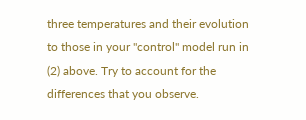three temperatures and their evolution to those in your "control" model run in (2) above. Try to account for the differences that you observe.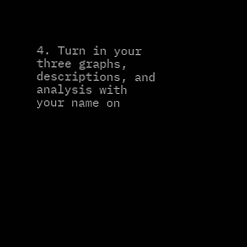4. Turn in your three graphs, descriptions, and analysis with your name on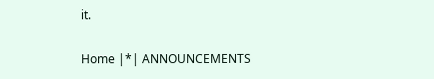it.

Home |*| ANNOUNCEMENTS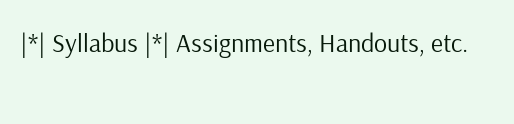|*| Syllabus |*| Assignments, Handouts, etc.